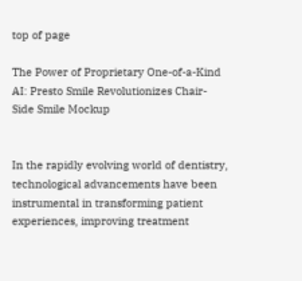top of page

The Power of Proprietary One-of-a-Kind AI: Presto Smile Revolutionizes Chair-Side Smile Mockup


In the rapidly evolving world of dentistry, technological advancements have been instrumental in transforming patient experiences, improving treatment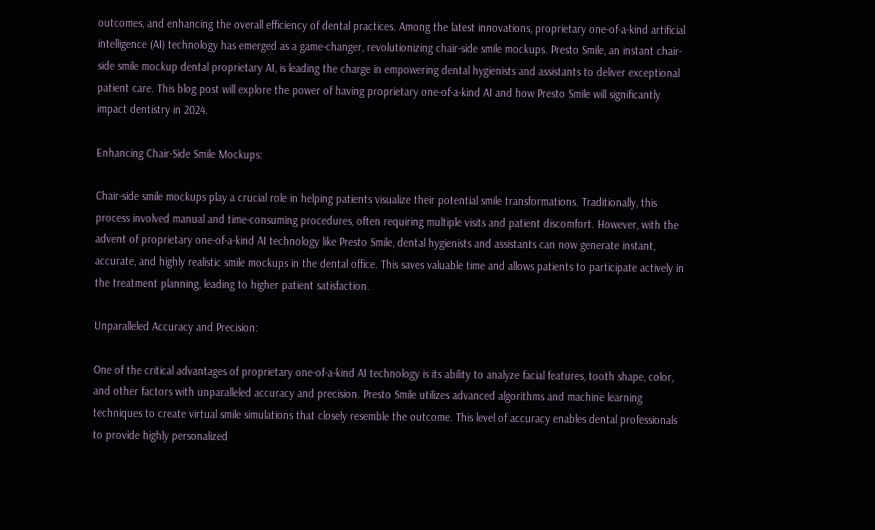outcomes, and enhancing the overall efficiency of dental practices. Among the latest innovations, proprietary one-of-a-kind artificial intelligence (AI) technology has emerged as a game-changer, revolutionizing chair-side smile mockups. Presto Smile, an instant chair-side smile mockup dental proprietary AI, is leading the charge in empowering dental hygienists and assistants to deliver exceptional patient care. This blog post will explore the power of having proprietary one-of-a-kind AI and how Presto Smile will significantly impact dentistry in 2024.

Enhancing Chair-Side Smile Mockups:

Chair-side smile mockups play a crucial role in helping patients visualize their potential smile transformations. Traditionally, this process involved manual and time-consuming procedures, often requiring multiple visits and patient discomfort. However, with the advent of proprietary one-of-a-kind AI technology like Presto Smile, dental hygienists and assistants can now generate instant, accurate, and highly realistic smile mockups in the dental office. This saves valuable time and allows patients to participate actively in the treatment planning, leading to higher patient satisfaction.

Unparalleled Accuracy and Precision:

One of the critical advantages of proprietary one-of-a-kind AI technology is its ability to analyze facial features, tooth shape, color, and other factors with unparalleled accuracy and precision. Presto Smile utilizes advanced algorithms and machine learning techniques to create virtual smile simulations that closely resemble the outcome. This level of accuracy enables dental professionals to provide highly personalized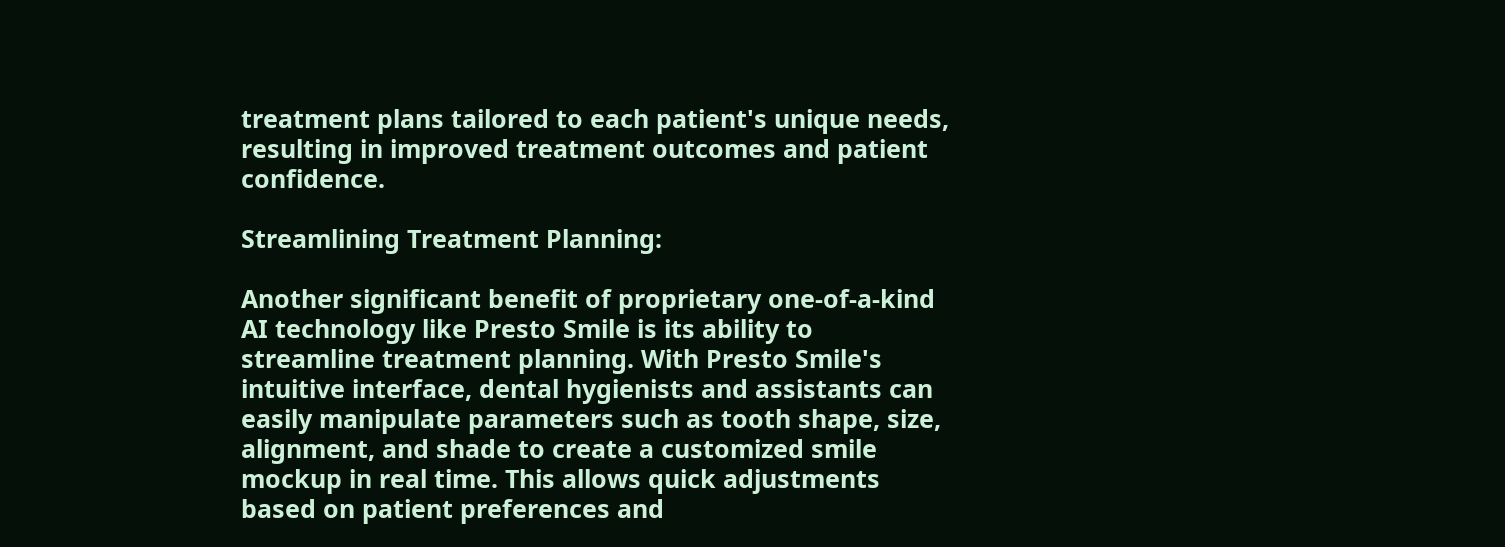treatment plans tailored to each patient's unique needs, resulting in improved treatment outcomes and patient confidence.

Streamlining Treatment Planning:

Another significant benefit of proprietary one-of-a-kind AI technology like Presto Smile is its ability to streamline treatment planning. With Presto Smile's intuitive interface, dental hygienists and assistants can easily manipulate parameters such as tooth shape, size, alignment, and shade to create a customized smile mockup in real time. This allows quick adjustments based on patient preferences and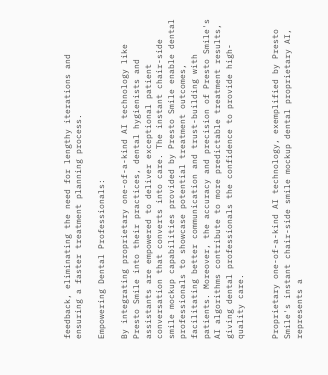feedback, eliminating the need for lengthy iterations and ensuring a faster treatment planning process.

Empowering Dental Professionals:

By integrating proprietary one-of-a-kind AI technology like Presto Smile into their practices, dental hygienists and assistants are empowered to deliver exceptional patient conversation that converts into care. The instant chair-side smile mockup capabilities provided by Presto Smile enable dental professionals to showcase potential treatment outcomes, facilitating better communication and trust-building with patients. Moreover, the accuracy and precision of Presto Smile's AI algorithms contribute to more predictable treatment results, giving dental professionals the confidence to provide high-quality care.


Proprietary one-of-a-kind AI technology, exemplified by Presto Smile's instant chair-side smile mockup dental proprietary AI, represents a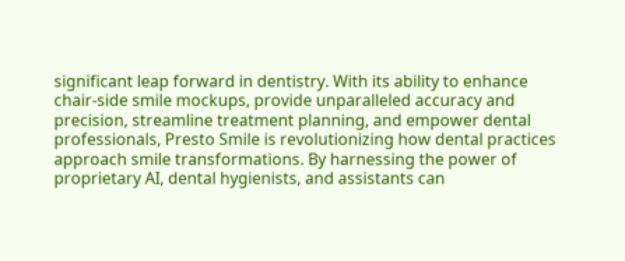significant leap forward in dentistry. With its ability to enhance chair-side smile mockups, provide unparalleled accuracy and precision, streamline treatment planning, and empower dental professionals, Presto Smile is revolutionizing how dental practices approach smile transformations. By harnessing the power of proprietary AI, dental hygienists, and assistants can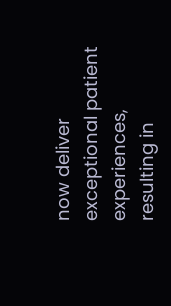now deliver exceptional patient experiences, resulting in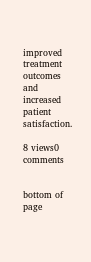improved treatment outcomes and increased patient satisfaction.

8 views0 comments


bottom of page